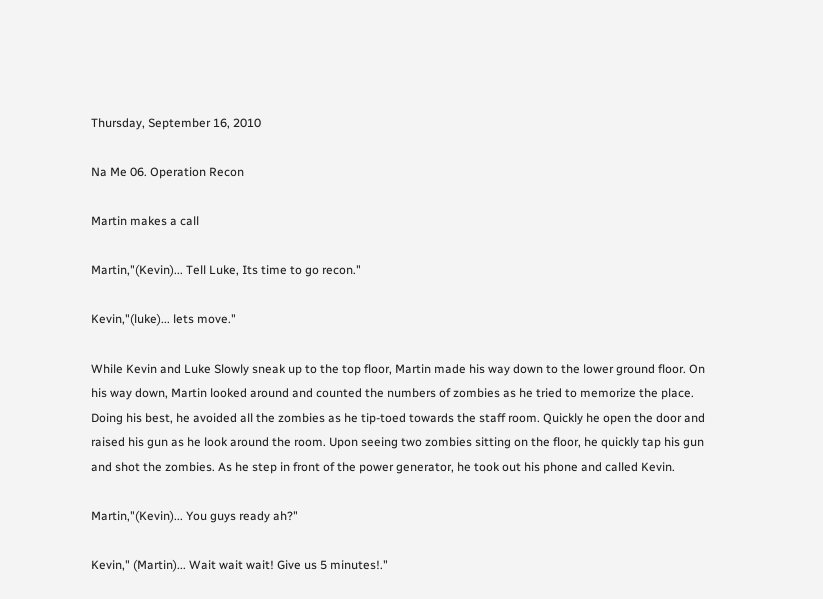Thursday, September 16, 2010

Na Me 06. Operation Recon

Martin makes a call

Martin,"(Kevin)... Tell Luke, Its time to go recon."

Kevin,"(luke)... lets move."

While Kevin and Luke Slowly sneak up to the top floor, Martin made his way down to the lower ground floor. On his way down, Martin looked around and counted the numbers of zombies as he tried to memorize the place. Doing his best, he avoided all the zombies as he tip-toed towards the staff room. Quickly he open the door and raised his gun as he look around the room. Upon seeing two zombies sitting on the floor, he quickly tap his gun and shot the zombies. As he step in front of the power generator, he took out his phone and called Kevin.

Martin,"(Kevin)... You guys ready ah?"

Kevin," (Martin)... Wait wait wait! Give us 5 minutes!."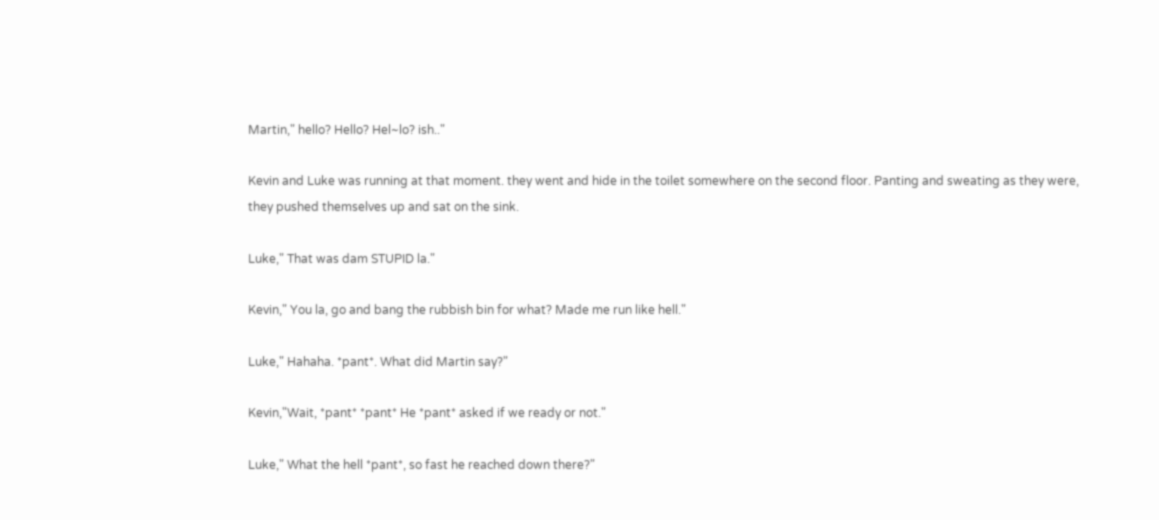Martin," hello? Hello? Hel~lo? ish.."

Kevin and Luke was running at that moment. they went and hide in the toilet somewhere on the second floor. Panting and sweating as they were, they pushed themselves up and sat on the sink.

Luke," That was dam STUPID la."

Kevin," You la, go and bang the rubbish bin for what? Made me run like hell."

Luke," Hahaha. *pant*. What did Martin say?"

Kevin,"Wait, *pant* *pant* He *pant* asked if we ready or not."

Luke," What the hell *pant*, so fast he reached down there?"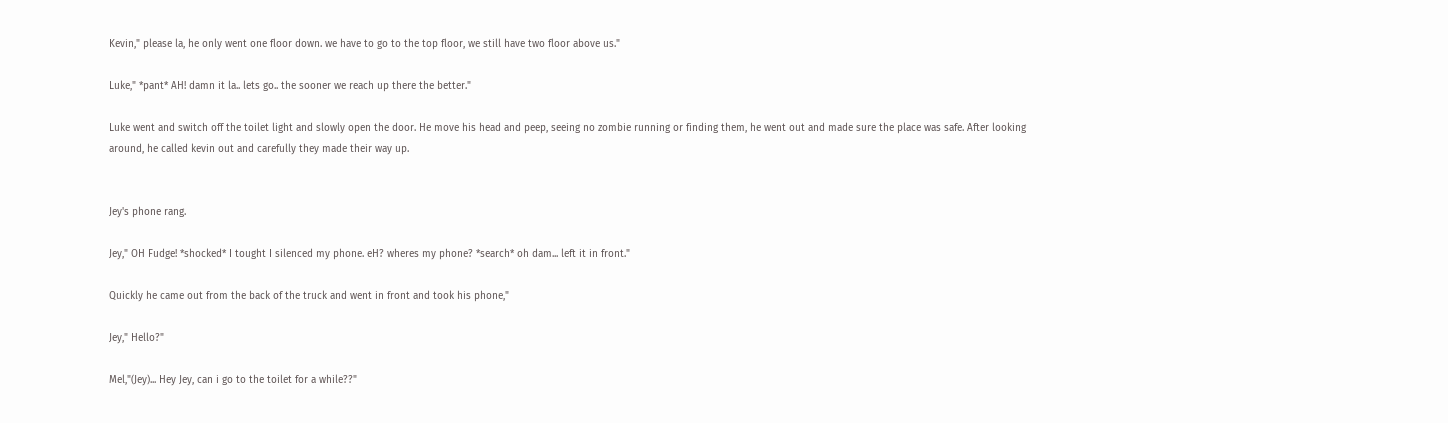Kevin," please la, he only went one floor down. we have to go to the top floor, we still have two floor above us."

Luke," *pant* AH! damn it la.. lets go.. the sooner we reach up there the better."

Luke went and switch off the toilet light and slowly open the door. He move his head and peep, seeing no zombie running or finding them, he went out and made sure the place was safe. After looking around, he called kevin out and carefully they made their way up.


Jey's phone rang.

Jey," OH Fudge! *shocked* I tought I silenced my phone. eH? wheres my phone? *search* oh dam... left it in front."

Quickly he came out from the back of the truck and went in front and took his phone,"

Jey," Hello?"

Mel,"(Jey)... Hey Jey, can i go to the toilet for a while??"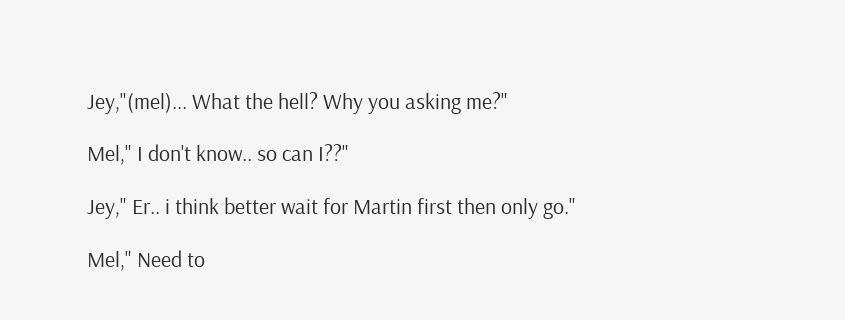Jey,"(mel)... What the hell? Why you asking me?"

Mel," I don't know.. so can I??"

Jey," Er.. i think better wait for Martin first then only go."

Mel," Need to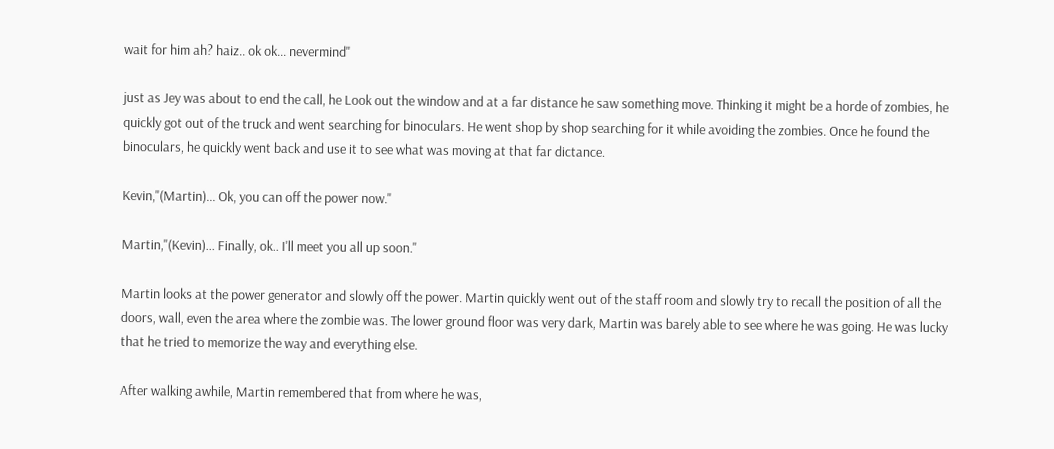wait for him ah? haiz.. ok ok... nevermind"

just as Jey was about to end the call, he Look out the window and at a far distance he saw something move. Thinking it might be a horde of zombies, he quickly got out of the truck and went searching for binoculars. He went shop by shop searching for it while avoiding the zombies. Once he found the binoculars, he quickly went back and use it to see what was moving at that far dictance.

Kevin,"(Martin)... Ok, you can off the power now."

Martin,"(Kevin)... Finally, ok.. I'll meet you all up soon."

Martin looks at the power generator and slowly off the power. Martin quickly went out of the staff room and slowly try to recall the position of all the doors, wall, even the area where the zombie was. The lower ground floor was very dark, Martin was barely able to see where he was going. He was lucky that he tried to memorize the way and everything else.

After walking awhile, Martin remembered that from where he was,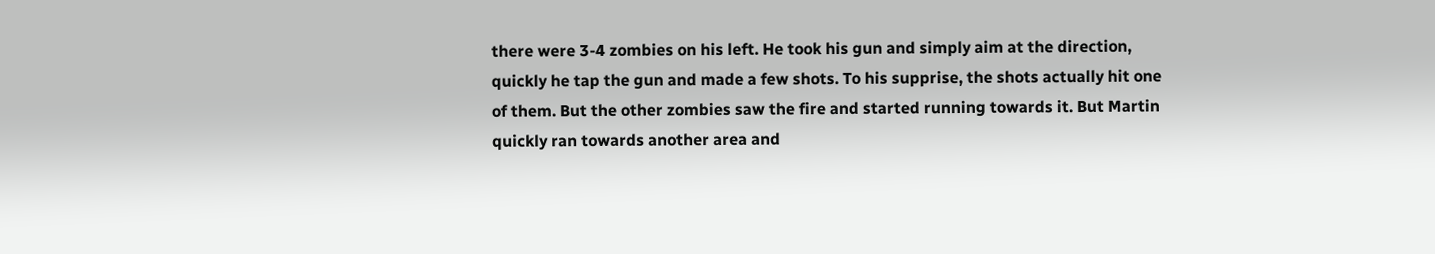there were 3-4 zombies on his left. He took his gun and simply aim at the direction, quickly he tap the gun and made a few shots. To his supprise, the shots actually hit one of them. But the other zombies saw the fire and started running towards it. But Martin quickly ran towards another area and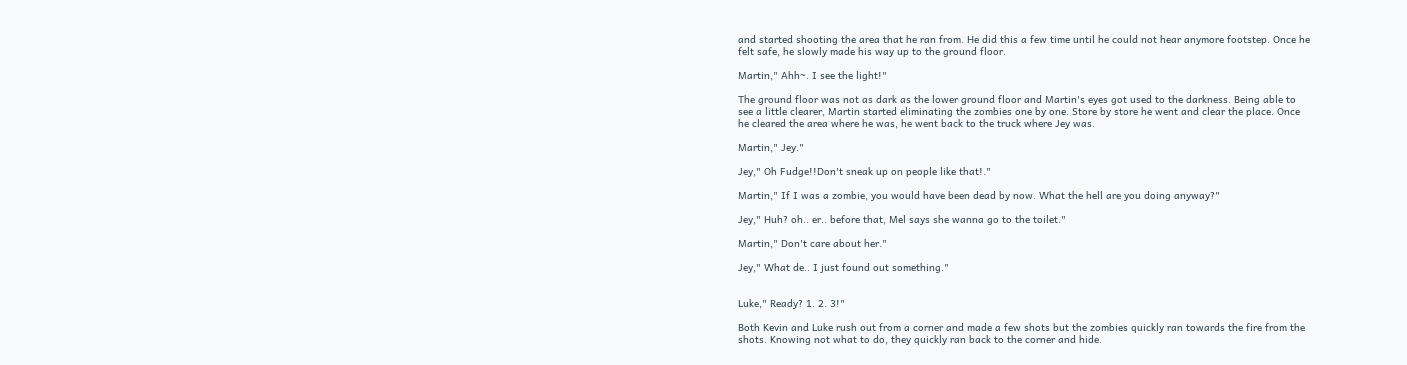and started shooting the area that he ran from. He did this a few time until he could not hear anymore footstep. Once he felt safe, he slowly made his way up to the ground floor.

Martin," Ahh~. I see the light!"

The ground floor was not as dark as the lower ground floor and Martin's eyes got used to the darkness. Being able to see a little clearer, Martin started eliminating the zombies one by one. Store by store he went and clear the place. Once he cleared the area where he was, he went back to the truck where Jey was.

Martin," Jey."

Jey," Oh Fudge!!Don't sneak up on people like that!."

Martin," If I was a zombie, you would have been dead by now. What the hell are you doing anyway?"

Jey," Huh? oh.. er.. before that, Mel says she wanna go to the toilet."

Martin," Don't care about her."

Jey," What de.. I just found out something."


Luke," Ready? 1. 2. 3!"

Both Kevin and Luke rush out from a corner and made a few shots but the zombies quickly ran towards the fire from the shots. Knowing not what to do, they quickly ran back to the corner and hide.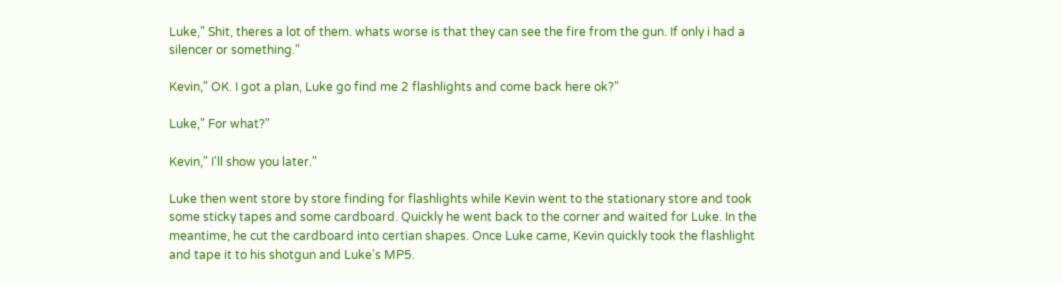Luke," Shit, theres a lot of them. whats worse is that they can see the fire from the gun. If only i had a silencer or something."

Kevin," OK. I got a plan, Luke go find me 2 flashlights and come back here ok?"

Luke," For what?"

Kevin," I'll show you later."

Luke then went store by store finding for flashlights while Kevin went to the stationary store and took some sticky tapes and some cardboard. Quickly he went back to the corner and waited for Luke. In the meantime, he cut the cardboard into certian shapes. Once Luke came, Kevin quickly took the flashlight and tape it to his shotgun and Luke's MP5.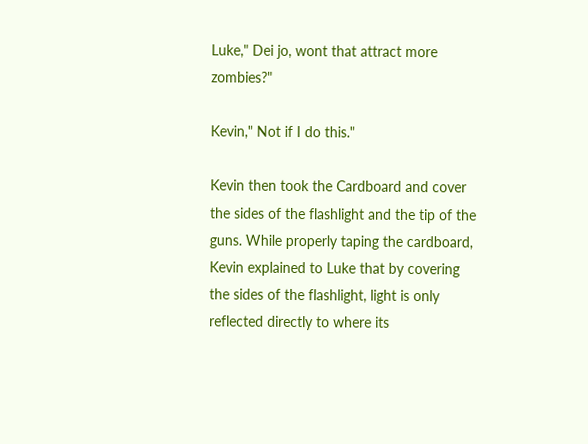Luke," Dei jo, wont that attract more zombies?"

Kevin," Not if I do this."

Kevin then took the Cardboard and cover the sides of the flashlight and the tip of the guns. While properly taping the cardboard, Kevin explained to Luke that by covering the sides of the flashlight, light is only reflected directly to where its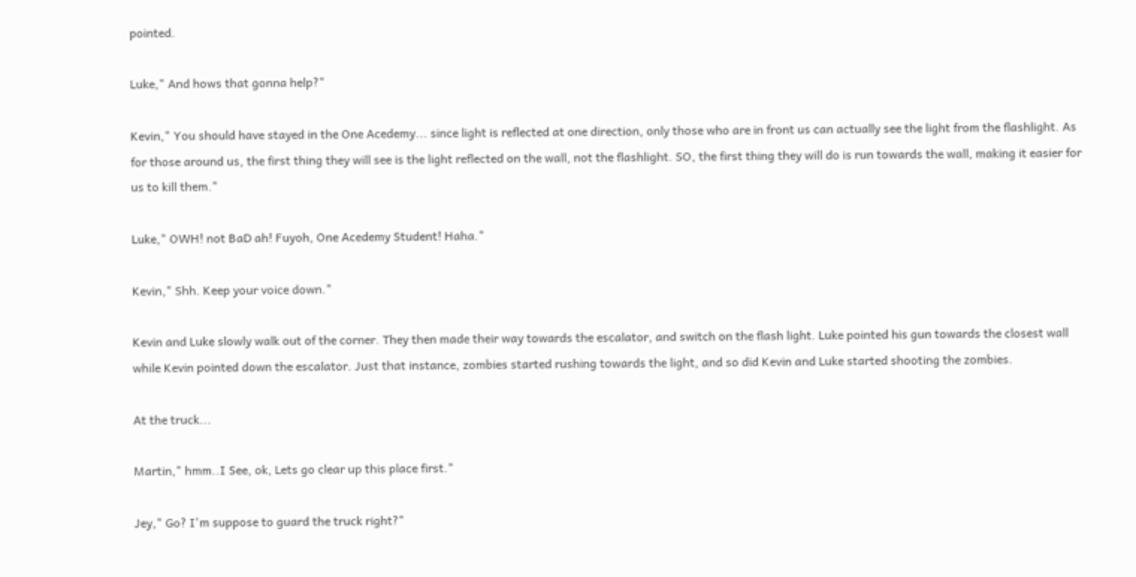pointed.

Luke," And hows that gonna help?"

Kevin," You should have stayed in the One Acedemy... since light is reflected at one direction, only those who are in front us can actually see the light from the flashlight. As for those around us, the first thing they will see is the light reflected on the wall, not the flashlight. SO, the first thing they will do is run towards the wall, making it easier for us to kill them."

Luke," OWH! not BaD ah! Fuyoh, One Acedemy Student! Haha."

Kevin," Shh. Keep your voice down."

Kevin and Luke slowly walk out of the corner. They then made their way towards the escalator, and switch on the flash light. Luke pointed his gun towards the closest wall while Kevin pointed down the escalator. Just that instance, zombies started rushing towards the light, and so did Kevin and Luke started shooting the zombies.

At the truck...

Martin," hmm..I See, ok, Lets go clear up this place first."

Jey," Go? I'm suppose to guard the truck right?"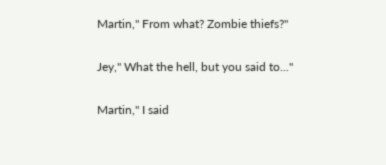Martin," From what? Zombie thiefs?"

Jey," What the hell, but you said to..."

Martin," I said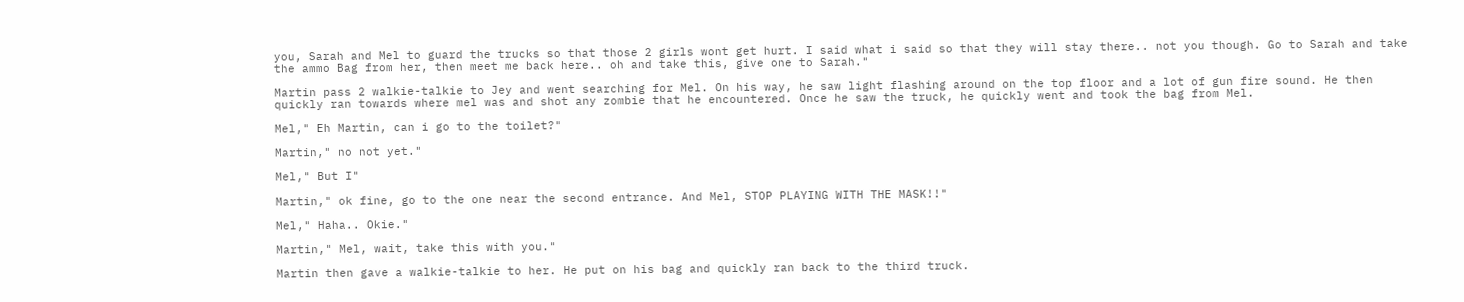you, Sarah and Mel to guard the trucks so that those 2 girls wont get hurt. I said what i said so that they will stay there.. not you though. Go to Sarah and take the ammo Bag from her, then meet me back here.. oh and take this, give one to Sarah."

Martin pass 2 walkie-talkie to Jey and went searching for Mel. On his way, he saw light flashing around on the top floor and a lot of gun fire sound. He then quickly ran towards where mel was and shot any zombie that he encountered. Once he saw the truck, he quickly went and took the bag from Mel.

Mel," Eh Martin, can i go to the toilet?"

Martin," no not yet."

Mel," But I"

Martin," ok fine, go to the one near the second entrance. And Mel, STOP PLAYING WITH THE MASK!!"

Mel," Haha.. Okie."

Martin," Mel, wait, take this with you."

Martin then gave a walkie-talkie to her. He put on his bag and quickly ran back to the third truck.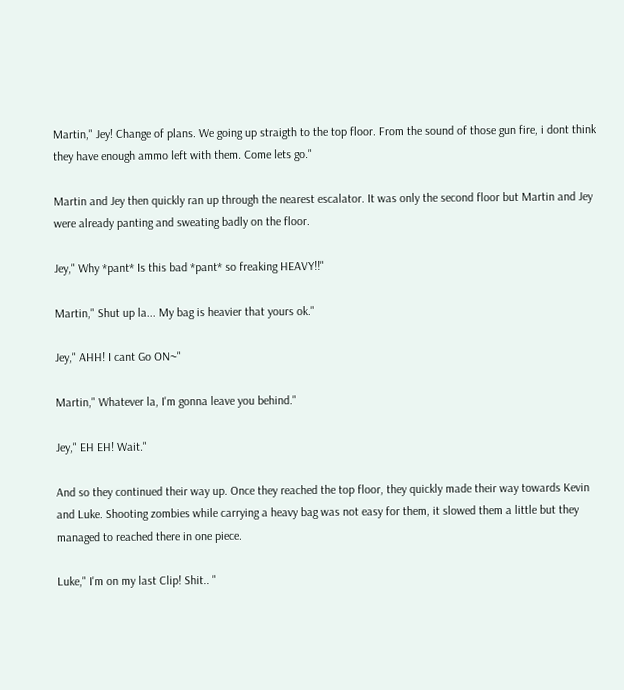Martin," Jey! Change of plans. We going up straigth to the top floor. From the sound of those gun fire, i dont think they have enough ammo left with them. Come lets go."

Martin and Jey then quickly ran up through the nearest escalator. It was only the second floor but Martin and Jey were already panting and sweating badly on the floor.

Jey," Why *pant* Is this bad *pant* so freaking HEAVY!!"

Martin," Shut up la... My bag is heavier that yours ok."

Jey," AHH! I cant Go ON~"

Martin," Whatever la, I'm gonna leave you behind."

Jey," EH EH! Wait."

And so they continued their way up. Once they reached the top floor, they quickly made their way towards Kevin and Luke. Shooting zombies while carrying a heavy bag was not easy for them, it slowed them a little but they managed to reached there in one piece.

Luke," I'm on my last Clip! Shit.. "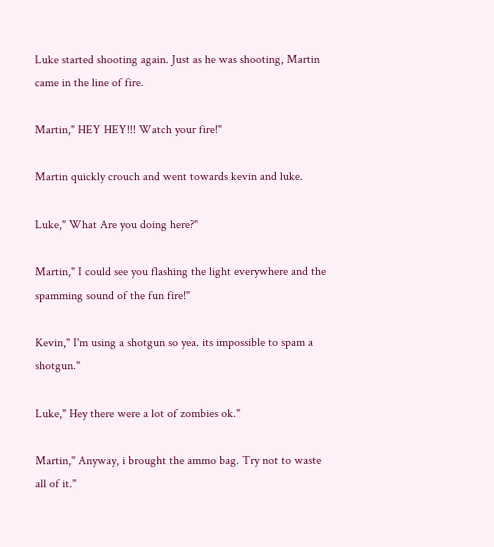Luke started shooting again. Just as he was shooting, Martin came in the line of fire.

Martin," HEY HEY!!! Watch your fire!"

Martin quickly crouch and went towards kevin and luke.

Luke," What Are you doing here?"

Martin," I could see you flashing the light everywhere and the spamming sound of the fun fire!"

Kevin," I'm using a shotgun so yea. its impossible to spam a shotgun."

Luke," Hey there were a lot of zombies ok."

Martin," Anyway, i brought the ammo bag. Try not to waste all of it."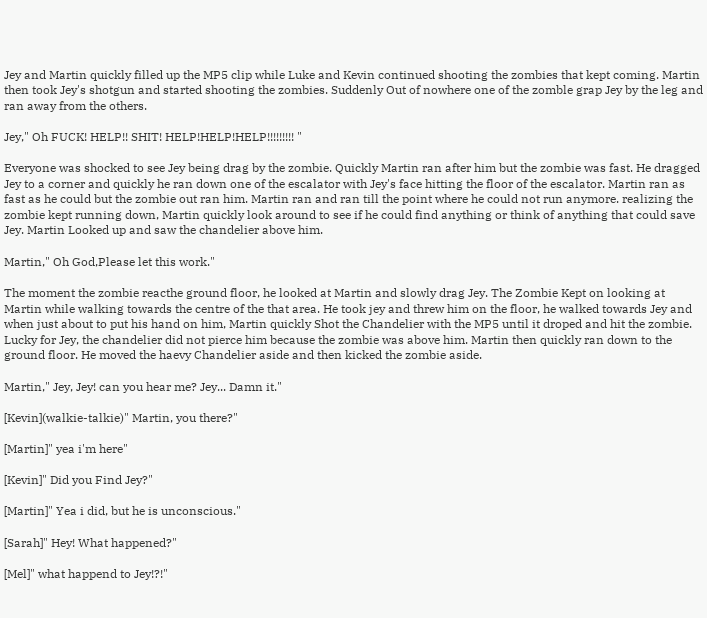Jey and Martin quickly filled up the MP5 clip while Luke and Kevin continued shooting the zombies that kept coming. Martin then took Jey's shotgun and started shooting the zombies. Suddenly Out of nowhere one of the zomble grap Jey by the leg and ran away from the others.

Jey," Oh FUCK! HELP!! SHIT! HELP!HELP!HELP!!!!!!!!! "

Everyone was shocked to see Jey being drag by the zombie. Quickly Martin ran after him but the zombie was fast. He dragged Jey to a corner and quickly he ran down one of the escalator with Jey's face hitting the floor of the escalator. Martin ran as fast as he could but the zombie out ran him. Martin ran and ran till the point where he could not run anymore. realizing the zombie kept running down, Martin quickly look around to see if he could find anything or think of anything that could save Jey. Martin Looked up and saw the chandelier above him.

Martin," Oh God,Please let this work."

The moment the zombie reacthe ground floor, he looked at Martin and slowly drag Jey. The Zombie Kept on looking at Martin while walking towards the centre of the that area. He took jey and threw him on the floor, he walked towards Jey and when just about to put his hand on him, Martin quickly Shot the Chandelier with the MP5 until it droped and hit the zombie. Lucky for Jey, the chandelier did not pierce him because the zombie was above him. Martin then quickly ran down to the ground floor. He moved the haevy Chandelier aside and then kicked the zombie aside.

Martin," Jey, Jey! can you hear me? Jey... Damn it."

[Kevin](walkie-talkie)" Martin, you there?"

[Martin]" yea i'm here"

[Kevin]" Did you Find Jey?"

[Martin]" Yea i did, but he is unconscious."

[Sarah]" Hey! What happened?"

[Mel]" what happend to Jey!?!"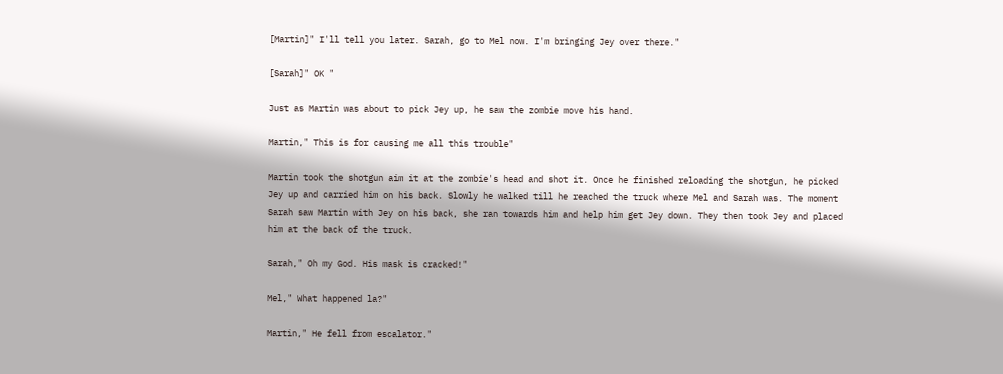[Martin]" I'll tell you later. Sarah, go to Mel now. I'm bringing Jey over there."

[Sarah]" OK "

Just as Martin was about to pick Jey up, he saw the zombie move his hand.

Martin," This is for causing me all this trouble"

Martin took the shotgun aim it at the zombie's head and shot it. Once he finished reloading the shotgun, he picked Jey up and carried him on his back. Slowly he walked till he reached the truck where Mel and Sarah was. The moment Sarah saw Martin with Jey on his back, she ran towards him and help him get Jey down. They then took Jey and placed him at the back of the truck.

Sarah," Oh my God. His mask is cracked!"

Mel," What happened la?"

Martin," He fell from escalator."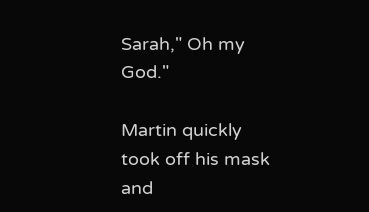Sarah," Oh my God."

Martin quickly took off his mask and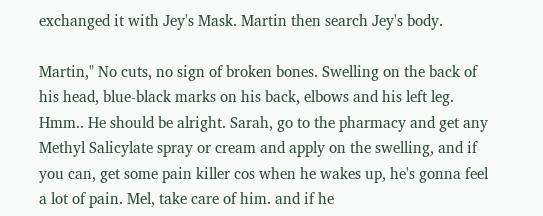exchanged it with Jey's Mask. Martin then search Jey's body.

Martin," No cuts, no sign of broken bones. Swelling on the back of his head, blue-black marks on his back, elbows and his left leg. Hmm.. He should be alright. Sarah, go to the pharmacy and get any Methyl Salicylate spray or cream and apply on the swelling, and if you can, get some pain killer cos when he wakes up, he's gonna feel a lot of pain. Mel, take care of him. and if he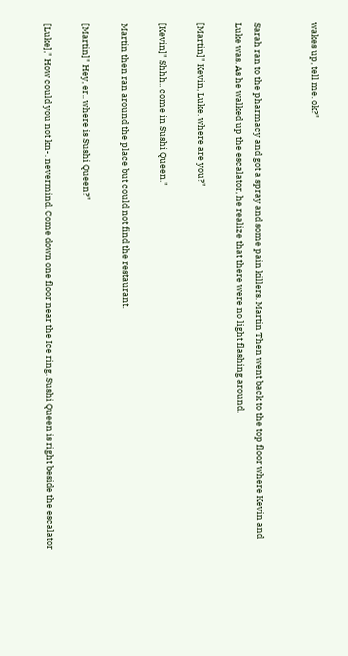wakes up, tell me. ok?"


Sarah ran to the pharmacy and got a spray and some pain killers. Martin Then went back to the top floor where Kevin and Luke was. As he walked up the escalator, he realize that there were no light flashing around.

[Martin]" Kevin, Luke. where are you?"

[Kevin]" Shhh.. come in Sushi Queen."

Martin then ran around the place but could not find the restaurant.

[Martin]" Hey, er.. where is Sushi Queen?"

[Luke]," How could you not kn-. nevermind. Come down one floor near the Ice ring. Sushi Queen is right beside the escalator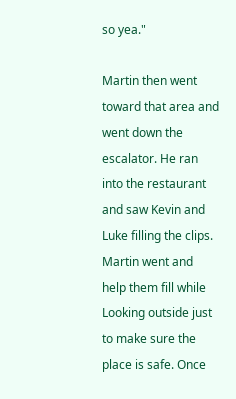so yea."

Martin then went toward that area and went down the escalator. He ran into the restaurant and saw Kevin and Luke filling the clips. Martin went and help them fill while Looking outside just to make sure the place is safe. Once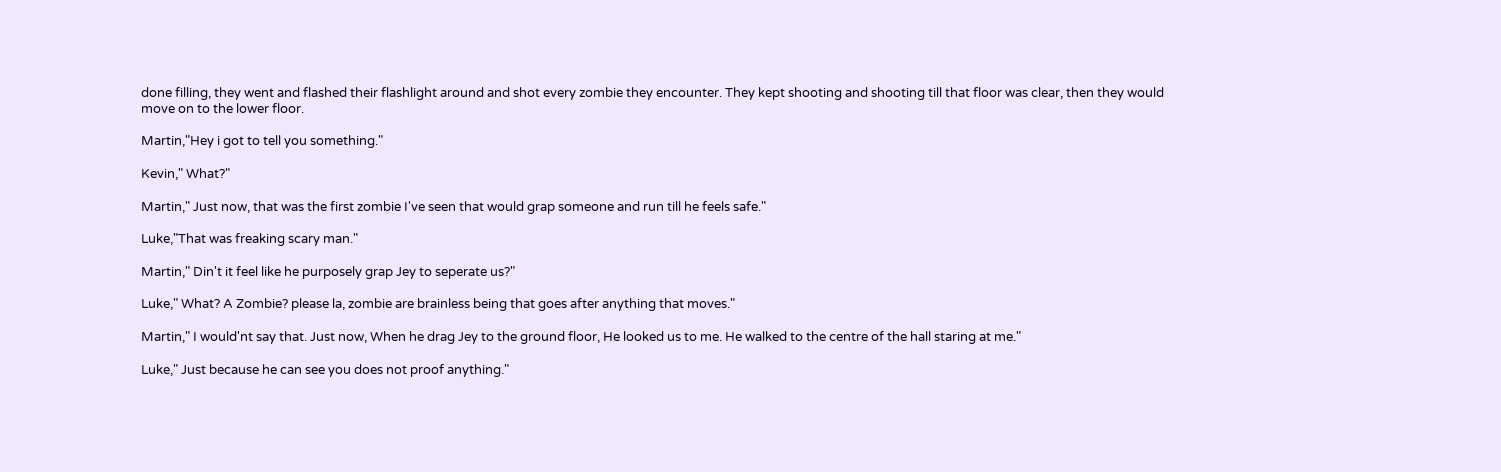done filling, they went and flashed their flashlight around and shot every zombie they encounter. They kept shooting and shooting till that floor was clear, then they would move on to the lower floor.

Martin,"Hey i got to tell you something."

Kevin," What?"

Martin," Just now, that was the first zombie I've seen that would grap someone and run till he feels safe."

Luke,"That was freaking scary man."

Martin," Din't it feel like he purposely grap Jey to seperate us?"

Luke," What? A Zombie? please la, zombie are brainless being that goes after anything that moves."

Martin," I would'nt say that. Just now, When he drag Jey to the ground floor, He looked us to me. He walked to the centre of the hall staring at me."

Luke," Just because he can see you does not proof anything."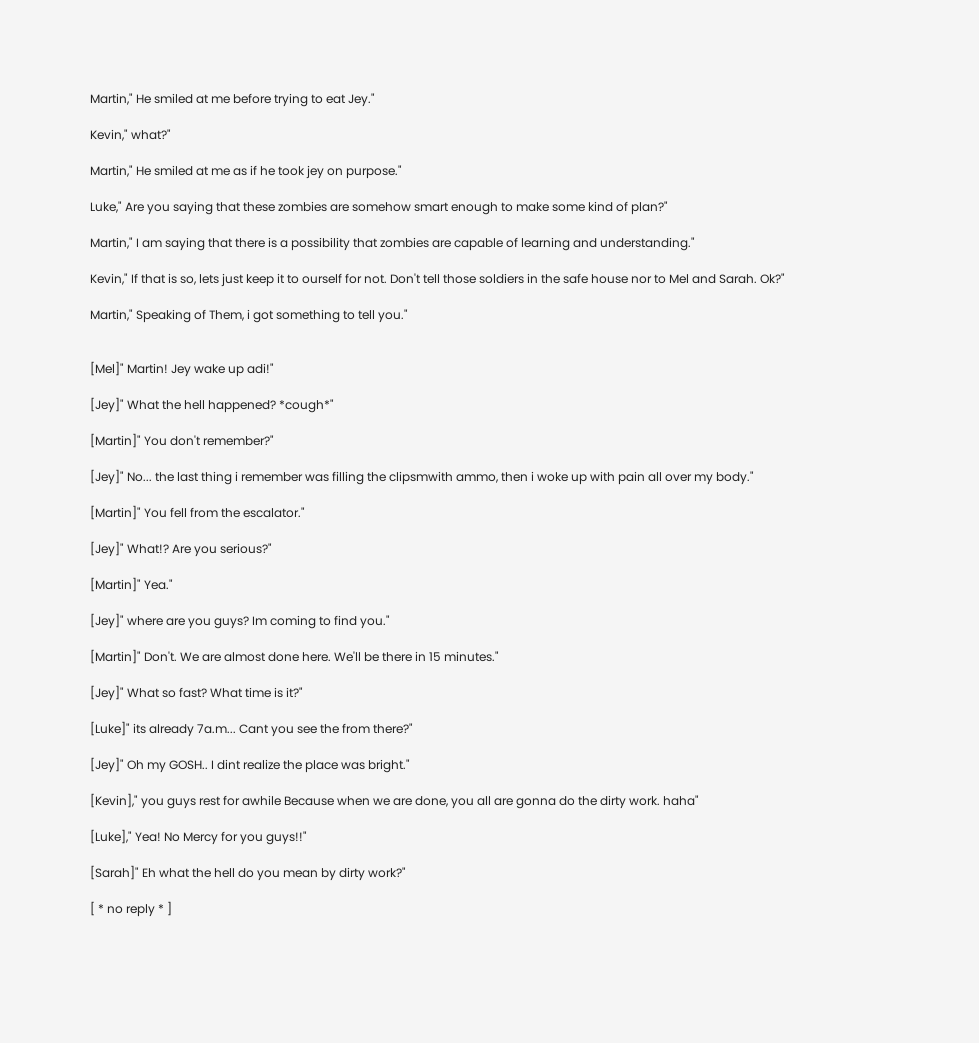Martin," He smiled at me before trying to eat Jey."

Kevin," what?"

Martin," He smiled at me as if he took jey on purpose."

Luke," Are you saying that these zombies are somehow smart enough to make some kind of plan?"

Martin," I am saying that there is a possibility that zombies are capable of learning and understanding."

Kevin," If that is so, lets just keep it to ourself for not. Don't tell those soldiers in the safe house nor to Mel and Sarah. Ok?"

Martin," Speaking of Them, i got something to tell you."


[Mel]" Martin! Jey wake up adi!"

[Jey]" What the hell happened? *cough*"

[Martin]" You don't remember?"

[Jey]" No... the last thing i remember was filling the clipsmwith ammo, then i woke up with pain all over my body."

[Martin]" You fell from the escalator."

[Jey]" What!? Are you serious?"

[Martin]" Yea."

[Jey]" where are you guys? Im coming to find you."

[Martin]" Don't. We are almost done here. We'll be there in 15 minutes."

[Jey]" What so fast? What time is it?"

[Luke]" its already 7a.m... Cant you see the from there?"

[Jey]" Oh my GOSH.. I dint realize the place was bright."

[Kevin]," you guys rest for awhile Because when we are done, you all are gonna do the dirty work. haha"

[Luke]," Yea! No Mercy for you guys!!"

[Sarah]" Eh what the hell do you mean by dirty work?"

[ * no reply * ]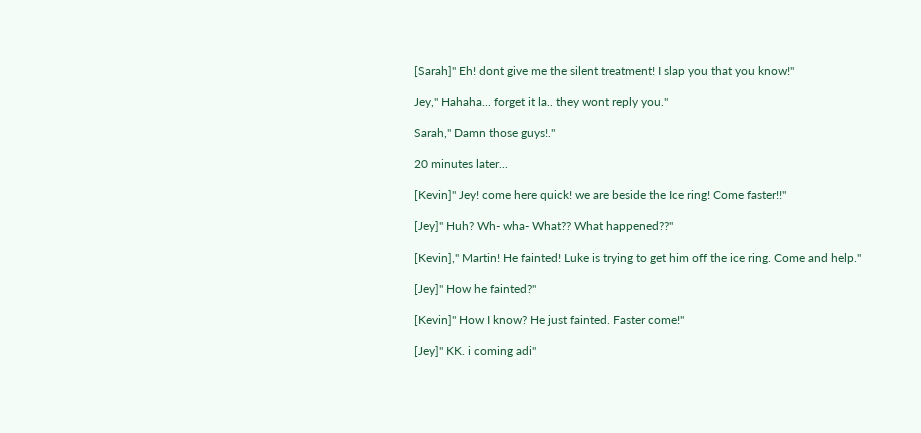[Sarah]" Eh! dont give me the silent treatment! I slap you that you know!"

Jey," Hahaha... forget it la.. they wont reply you."

Sarah," Damn those guys!."

20 minutes later...

[Kevin]" Jey! come here quick! we are beside the Ice ring! Come faster!!"

[Jey]" Huh? Wh- wha- What?? What happened??"

[Kevin]," Martin! He fainted! Luke is trying to get him off the ice ring. Come and help."

[Jey]" How he fainted?"

[Kevin]" How I know? He just fainted. Faster come!"

[Jey]" KK. i coming adi"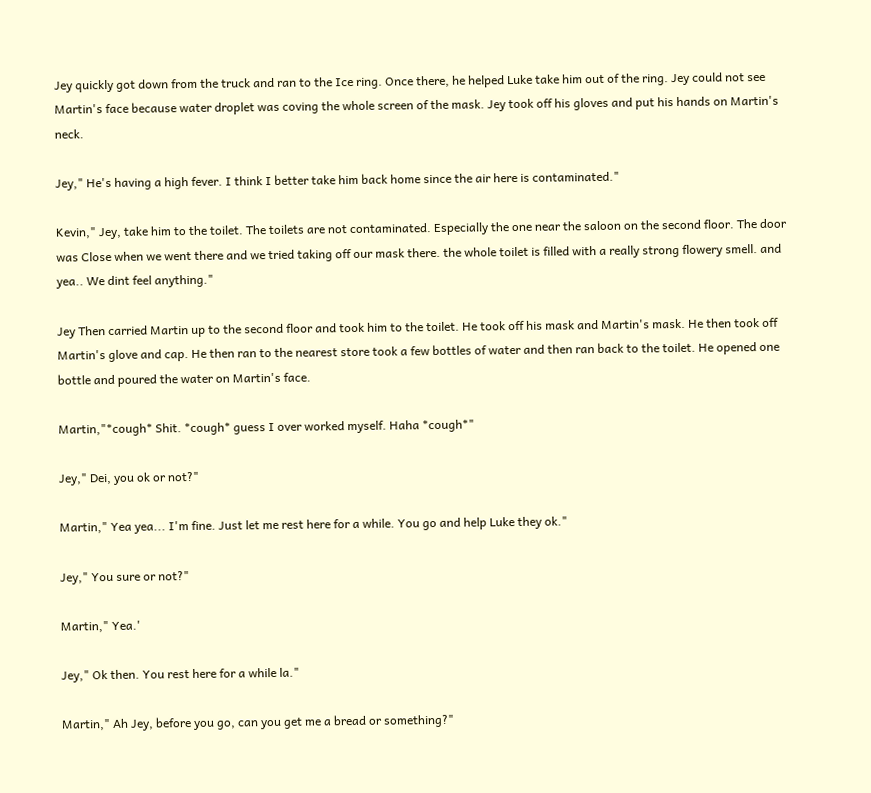Jey quickly got down from the truck and ran to the Ice ring. Once there, he helped Luke take him out of the ring. Jey could not see Martin's face because water droplet was coving the whole screen of the mask. Jey took off his gloves and put his hands on Martin's neck.

Jey," He's having a high fever. I think I better take him back home since the air here is contaminated."

Kevin," Jey, take him to the toilet. The toilets are not contaminated. Especially the one near the saloon on the second floor. The door was Close when we went there and we tried taking off our mask there. the whole toilet is filled with a really strong flowery smell. and yea.. We dint feel anything."

Jey Then carried Martin up to the second floor and took him to the toilet. He took off his mask and Martin's mask. He then took off Martin's glove and cap. He then ran to the nearest store took a few bottles of water and then ran back to the toilet. He opened one bottle and poured the water on Martin's face.

Martin,"*cough* Shit. *cough* guess I over worked myself. Haha *cough*"

Jey," Dei, you ok or not?"

Martin," Yea yea... I'm fine. Just let me rest here for a while. You go and help Luke they ok."

Jey," You sure or not?"

Martin," Yea.'

Jey," Ok then. You rest here for a while la."

Martin," Ah Jey, before you go, can you get me a bread or something?"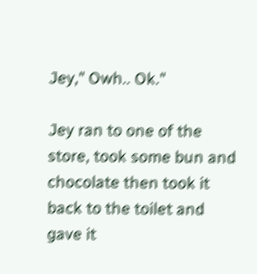Jey," Owh.. Ok."

Jey ran to one of the store, took some bun and chocolate then took it back to the toilet and gave it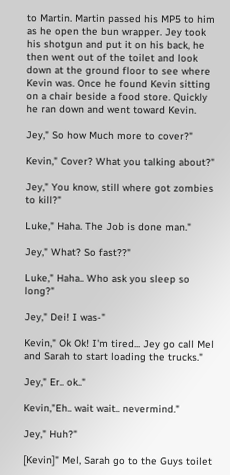to Martin. Martin passed his MP5 to him as he open the bun wrapper. Jey took his shotgun and put it on his back, he then went out of the toilet and look down at the ground floor to see where Kevin was. Once he found Kevin sitting on a chair beside a food store. Quickly he ran down and went toward Kevin.

Jey," So how Much more to cover?"

Kevin," Cover? What you talking about?"

Jey," You know, still where got zombies to kill?"

Luke," Haha. The Job is done man."

Jey," What? So fast??"

Luke," Haha.. Who ask you sleep so long?"

Jey," Dei! I was-"

Kevin," Ok Ok! I'm tired... Jey go call Mel and Sarah to start loading the trucks."

Jey," Er.. ok.."

Kevin,"Eh.. wait wait.. nevermind."

Jey," Huh?"

[Kevin]" Mel, Sarah go to the Guys toilet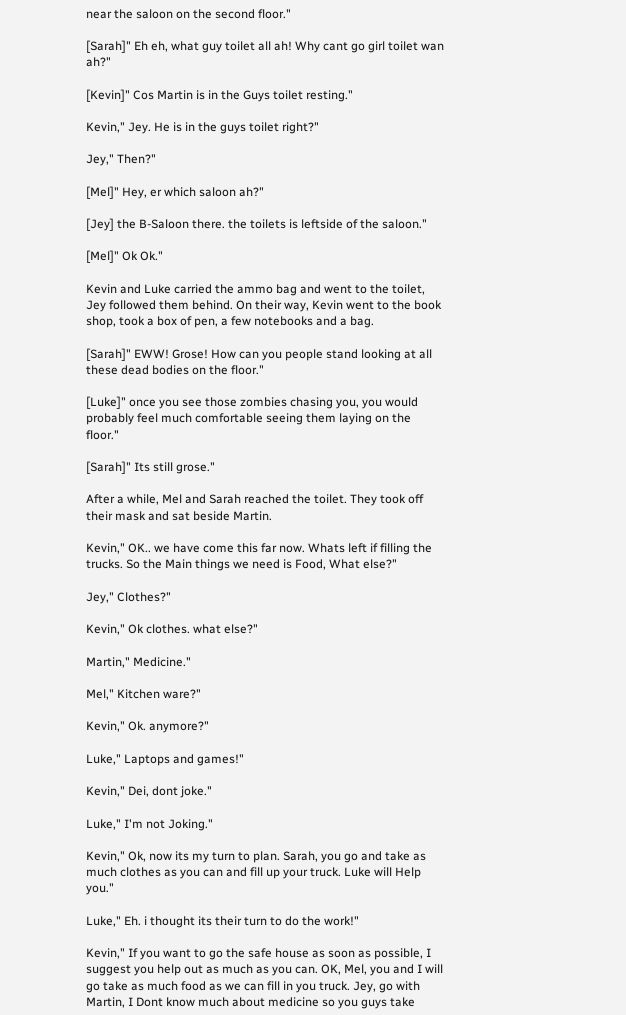near the saloon on the second floor."

[Sarah]" Eh eh, what guy toilet all ah! Why cant go girl toilet wan ah?"

[Kevin]" Cos Martin is in the Guys toilet resting."

Kevin," Jey. He is in the guys toilet right?"

Jey," Then?"

[Mel]" Hey, er which saloon ah?"

[Jey] the B-Saloon there. the toilets is leftside of the saloon."

[Mel]" Ok Ok."

Kevin and Luke carried the ammo bag and went to the toilet, Jey followed them behind. On their way, Kevin went to the book shop, took a box of pen, a few notebooks and a bag.

[Sarah]" EWW! Grose! How can you people stand looking at all these dead bodies on the floor."

[Luke]" once you see those zombies chasing you, you would probably feel much comfortable seeing them laying on the floor."

[Sarah]" Its still grose."

After a while, Mel and Sarah reached the toilet. They took off their mask and sat beside Martin.

Kevin," OK.. we have come this far now. Whats left if filling the trucks. So the Main things we need is Food, What else?"

Jey," Clothes?"

Kevin," Ok clothes. what else?"

Martin," Medicine."

Mel," Kitchen ware?"

Kevin," Ok. anymore?"

Luke," Laptops and games!"

Kevin," Dei, dont joke."

Luke," I'm not Joking."

Kevin," Ok, now its my turn to plan. Sarah, you go and take as much clothes as you can and fill up your truck. Luke will Help you."

Luke," Eh. i thought its their turn to do the work!"

Kevin," If you want to go the safe house as soon as possible, I suggest you help out as much as you can. OK, Mel, you and I will go take as much food as we can fill in you truck. Jey, go with Martin, I Dont know much about medicine so you guys take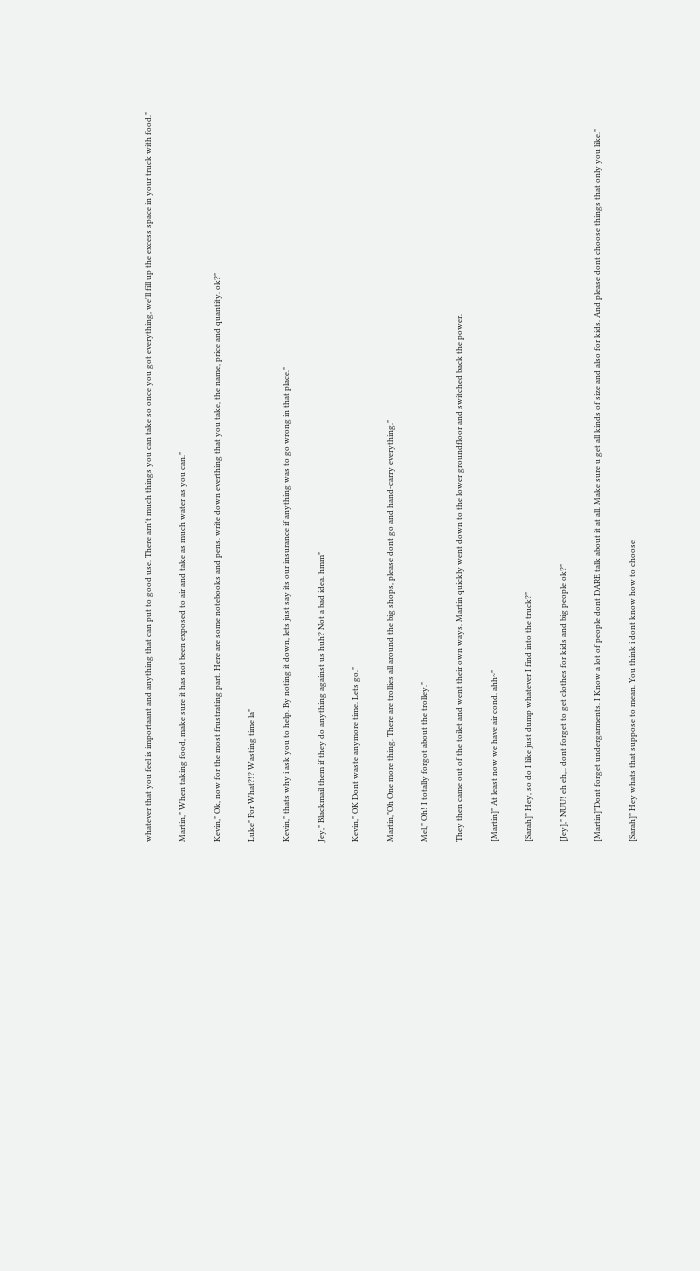whatever that you feel is importaant and anything that can put to good use. There arn't much things you can take so once you got everything, we'll fill up the excess space in your truck with food."

Martin," When taking food, make sure it has not been exposed to air and take as much water as you can."

Kevin," Ok, now for the most frustrating part. Here are some notebooks and pens. write down everthing that you take, the name, price and quantity. ok?"

Luke" For What?!? Wasting time la"

Kevin," thats why i ask you to help. By noting it down, lets just say its our insurance if anything was to go wrong in that place."

Jey," Blackmail them if they do anything against us huh? Not a bad idea. hmm"

Kevin," OK Dont waste anymore time. Lets go."

Martin,"Oh One more thing. There are trollies all around the big shops, please dont go and hand-carry everything."

Mel," Oh! I totally forgot about the trolley."

They then came out of the toilet and went their own ways. Martin quickly went down to the lower groundfloor and switched back the power.

[Martin]" At least now we have air cond. ahh~"

[Sarah]" Hey, so do I like just dump whatever I find into the truck?"

[Jey]," NUU! eh eh,.. dont forget to get clothes for kids and big people ok?"

[Martin]"Dont forget undergarments. I Know a lot of people dont DARE talk about it at all. Make sure u get all kinds of size and also for kids. And please dont choose things that only you like."

[Sarah]" Hey whats that suppose to mean. You think i dont know how to choose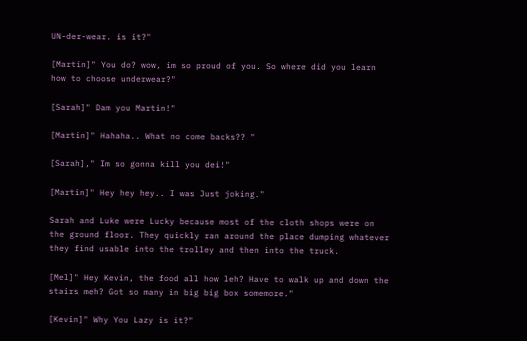UN-der-wear. is it?"

[Martin]" You do? wow, im so proud of you. So where did you learn how to choose underwear?"

[Sarah]" Dam you Martin!"

[Martin]" Hahaha.. What no come backs?? "

[Sarah]," Im so gonna kill you dei!"

[Martin]" Hey hey hey.. I was Just joking."

Sarah and Luke were Lucky because most of the cloth shops were on the ground floor. They quickly ran around the place dumping whatever they find usable into the trolley and then into the truck.

[Mel]" Hey Kevin, the food all how leh? Have to walk up and down the stairs meh? Got so many in big big box somemore."

[Kevin]" Why You Lazy is it?"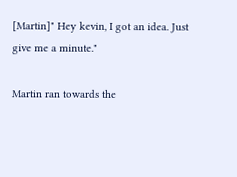[Martin]" Hey kevin, I got an idea. Just give me a minute."

Martin ran towards the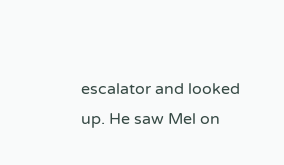escalator and looked up. He saw Mel on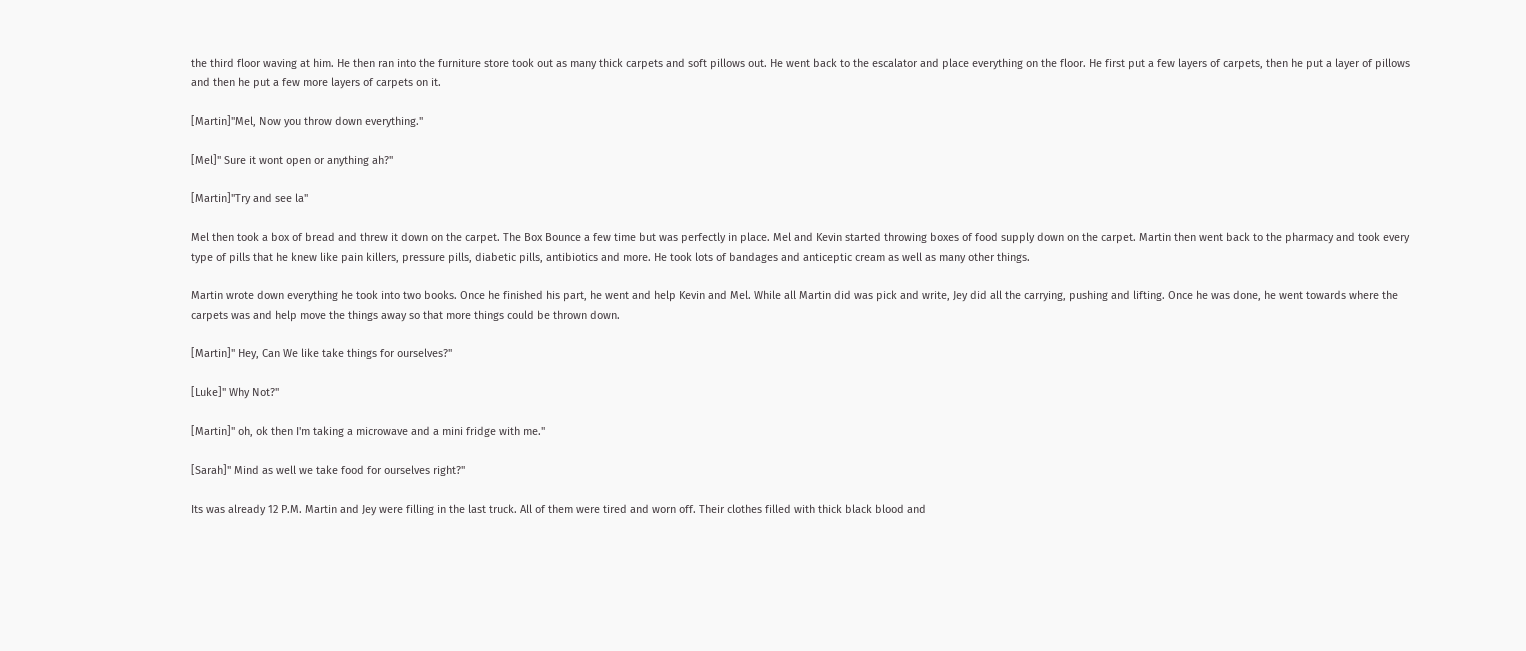the third floor waving at him. He then ran into the furniture store took out as many thick carpets and soft pillows out. He went back to the escalator and place everything on the floor. He first put a few layers of carpets, then he put a layer of pillows and then he put a few more layers of carpets on it.

[Martin]"Mel, Now you throw down everything."

[Mel]" Sure it wont open or anything ah?"

[Martin]"Try and see la"

Mel then took a box of bread and threw it down on the carpet. The Box Bounce a few time but was perfectly in place. Mel and Kevin started throwing boxes of food supply down on the carpet. Martin then went back to the pharmacy and took every type of pills that he knew like pain killers, pressure pills, diabetic pills, antibiotics and more. He took lots of bandages and anticeptic cream as well as many other things.

Martin wrote down everything he took into two books. Once he finished his part, he went and help Kevin and Mel. While all Martin did was pick and write, Jey did all the carrying, pushing and lifting. Once he was done, he went towards where the carpets was and help move the things away so that more things could be thrown down.

[Martin]" Hey, Can We like take things for ourselves?"

[Luke]" Why Not?"

[Martin]" oh, ok then I'm taking a microwave and a mini fridge with me."

[Sarah]" Mind as well we take food for ourselves right?"

Its was already 12 P.M. Martin and Jey were filling in the last truck. All of them were tired and worn off. Their clothes filled with thick black blood and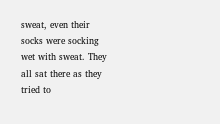sweat, even their socks were socking wet with sweat. They all sat there as they tried to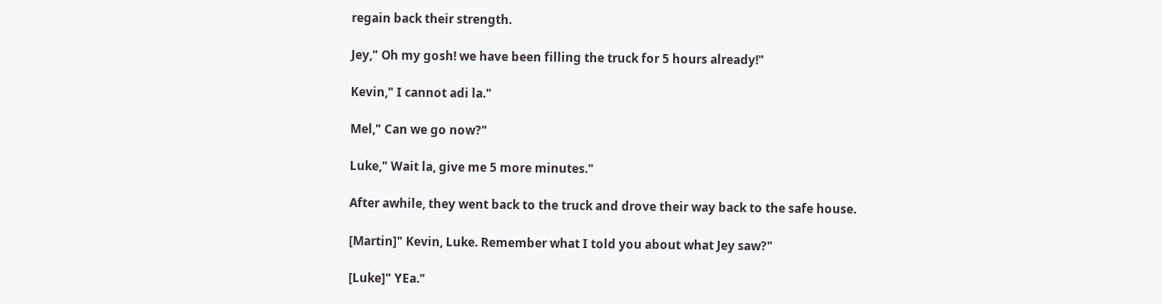regain back their strength.

Jey," Oh my gosh! we have been filling the truck for 5 hours already!"

Kevin," I cannot adi la."

Mel," Can we go now?"

Luke," Wait la, give me 5 more minutes."

After awhile, they went back to the truck and drove their way back to the safe house.

[Martin]" Kevin, Luke. Remember what I told you about what Jey saw?"

[Luke]" YEa."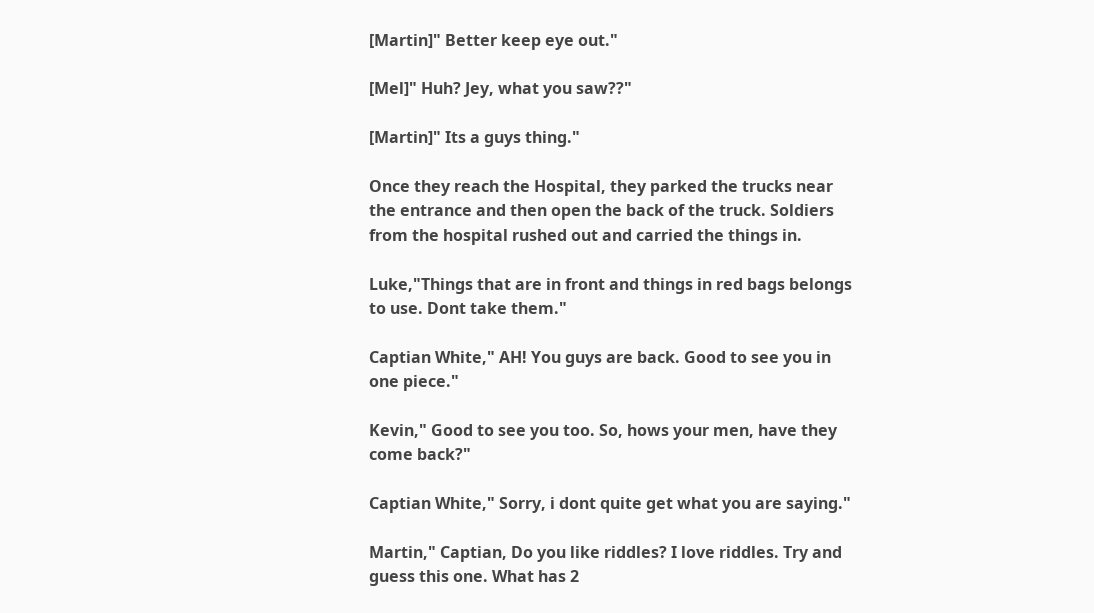[Martin]" Better keep eye out."

[Mel]" Huh? Jey, what you saw??"

[Martin]" Its a guys thing."

Once they reach the Hospital, they parked the trucks near the entrance and then open the back of the truck. Soldiers from the hospital rushed out and carried the things in.

Luke,"Things that are in front and things in red bags belongs to use. Dont take them."

Captian White," AH! You guys are back. Good to see you in one piece."

Kevin," Good to see you too. So, hows your men, have they come back?"

Captian White," Sorry, i dont quite get what you are saying."

Martin," Captian, Do you like riddles? I love riddles. Try and guess this one. What has 2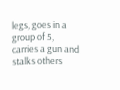legs, goes in a group of 5, carries a gun and stalks others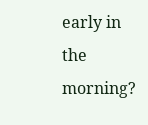early in the morning?